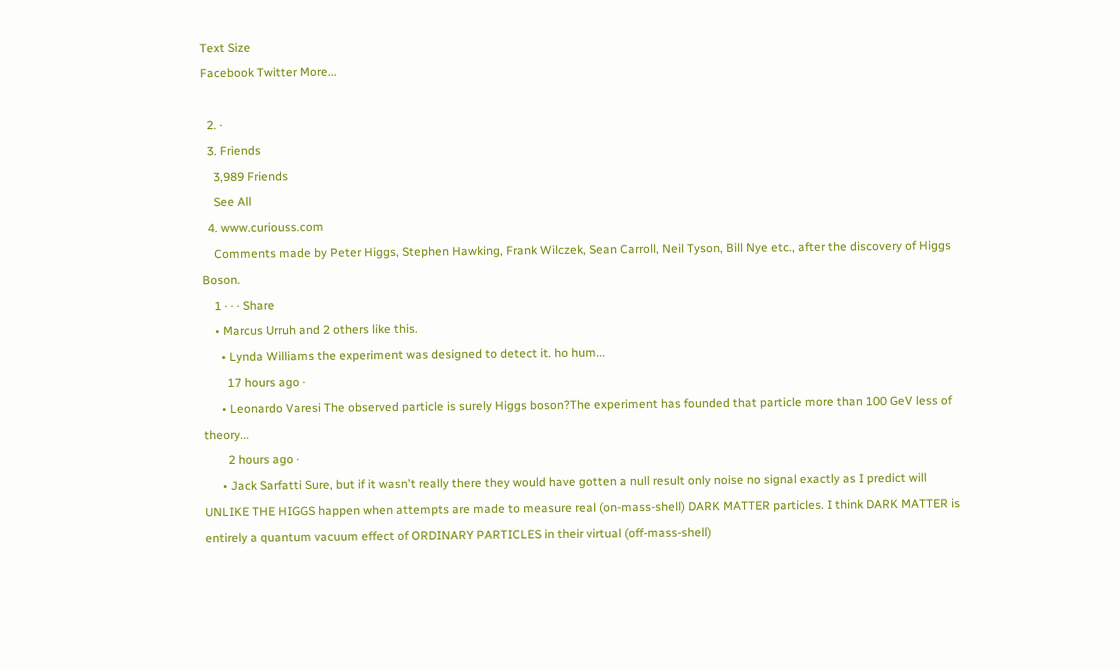Text Size
Facebook Twitter More...

  2. ·
  3. Friends
    3,989 Friends
    See All
  4. www.curiouss.com
    Comments made by Peter Higgs, Stephen Hawking, Frank Wilczek, Sean Carroll, Neil Tyson, Bill Nye etc., after the discovery of Higgs Boson.
    1 · · · Share
    • Marcus Urruh and 2 others like this.
      • Lynda Williams the experiment was designed to detect it. ho hum...
        17 hours ago ·
      • Leonardo Varesi The observed particle is surely Higgs boson?The experiment has founded that particle more than 100 GeV less of theory...
        2 hours ago ·
      • Jack Sarfatti Sure, but if it wasn't really there they would have gotten a null result only noise no signal exactly as I predict will UNLIKE THE HIGGS happen when attempts are made to measure real (on-mass-shell) DARK MATTER particles. I think DARK MATTER is entirely a quantum vacuum effect of ORDINARY PARTICLES in their virtual (off-mass-shell)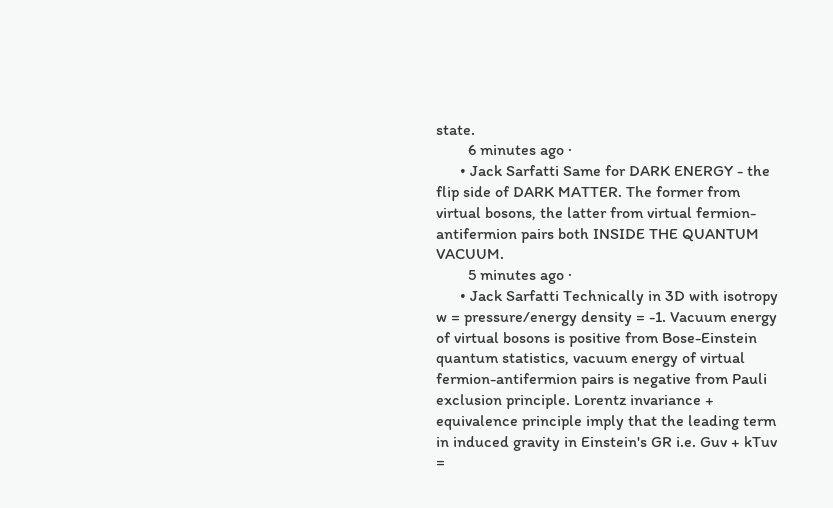state.
        6 minutes ago ·
      • Jack Sarfatti Same for DARK ENERGY - the flip side of DARK MATTER. The former from virtual bosons, the latter from virtual fermion-antifermion pairs both INSIDE THE QUANTUM VACUUM.
        5 minutes ago ·
      • Jack Sarfatti Technically in 3D with isotropy w = pressure/energy density = -1. Vacuum energy of virtual bosons is positive from Bose-Einstein quantum statistics, vacuum energy of virtual fermion-antifermion pairs is negative from Pauli exclusion principle. Lorentz invariance + equivalence principle imply that the leading term in induced gravity in Einstein's GR i.e. Guv + kTuv =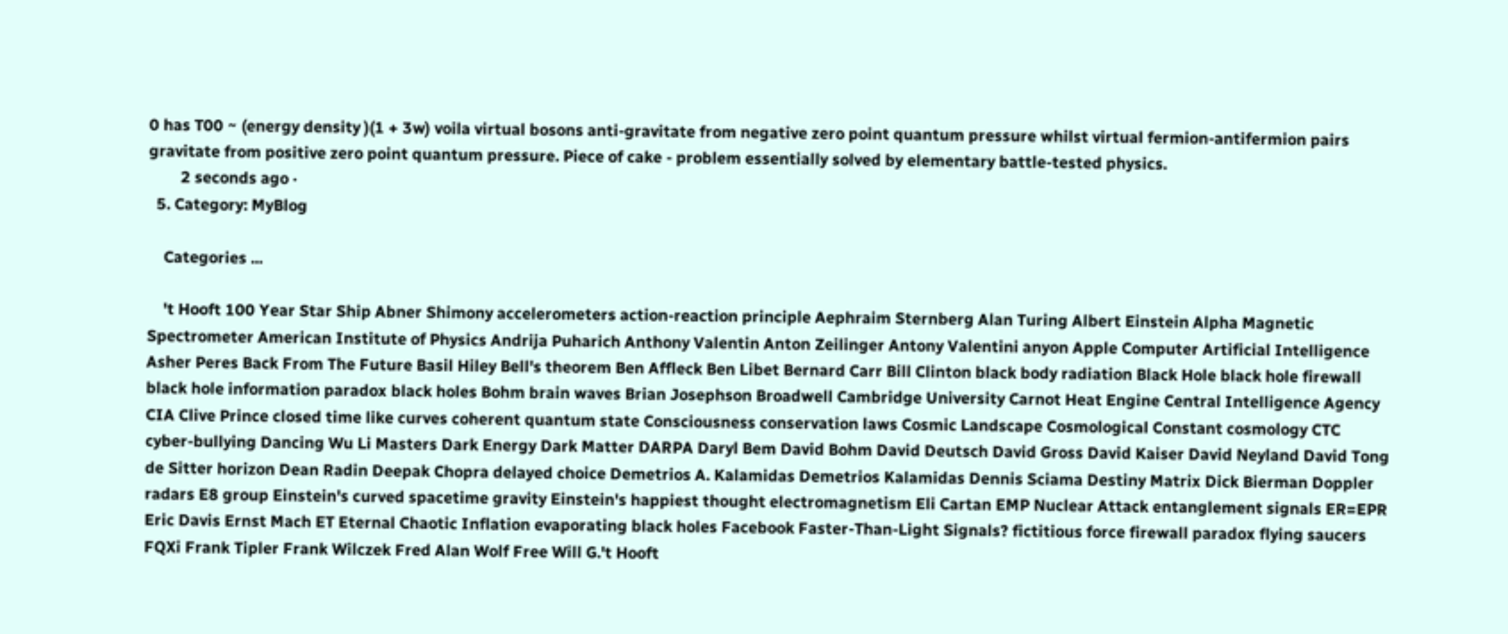0 has T00 ~ (energy density )(1 + 3w) voila virtual bosons anti-gravitate from negative zero point quantum pressure whilst virtual fermion-antifermion pairs gravitate from positive zero point quantum pressure. Piece of cake - problem essentially solved by elementary battle-tested physics.
        2 seconds ago ·
  5. Category: MyBlog

    Categories ...

    't Hooft 100 Year Star Ship Abner Shimony accelerometers action-reaction principle Aephraim Sternberg Alan Turing Albert Einstein Alpha Magnetic Spectrometer American Institute of Physics Andrija Puharich Anthony Valentin Anton Zeilinger Antony Valentini anyon Apple Computer Artificial Intelligence Asher Peres Back From The Future Basil Hiley Bell's theorem Ben Affleck Ben Libet Bernard Carr Bill Clinton black body radiation Black Hole black hole firewall black hole information paradox black holes Bohm brain waves Brian Josephson Broadwell Cambridge University Carnot Heat Engine Central Intelligence Agency CIA Clive Prince closed time like curves coherent quantum state Consciousness conservation laws Cosmic Landscape Cosmological Constant cosmology CTC cyber-bullying Dancing Wu Li Masters Dark Energy Dark Matter DARPA Daryl Bem David Bohm David Deutsch David Gross David Kaiser David Neyland David Tong de Sitter horizon Dean Radin Deepak Chopra delayed choice Demetrios A. Kalamidas Demetrios Kalamidas Dennis Sciama Destiny Matrix Dick Bierman Doppler radars E8 group Einstein's curved spacetime gravity Einstein's happiest thought electromagnetism Eli Cartan EMP Nuclear Attack entanglement signals ER=EPR Eric Davis Ernst Mach ET Eternal Chaotic Inflation evaporating black holes Facebook Faster-Than-Light Signals? fictitious force firewall paradox flying saucers FQXi Frank Tipler Frank Wilczek Fred Alan Wolf Free Will G.'t Hooft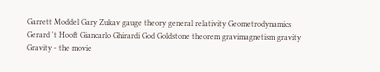Garrett Moddel Gary Zukav gauge theory general relativity Geometrodynamics Gerard 't Hooft Giancarlo Ghirardi God Goldstone theorem gravimagnetism gravity Gravity - the movie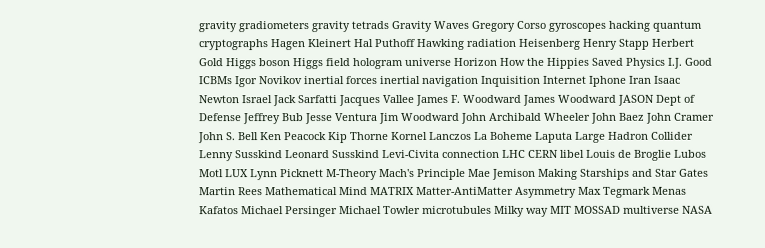gravity gradiometers gravity tetrads Gravity Waves Gregory Corso gyroscopes hacking quantum cryptographs Hagen Kleinert Hal Puthoff Hawking radiation Heisenberg Henry Stapp Herbert Gold Higgs boson Higgs field hologram universe Horizon How the Hippies Saved Physics I.J. Good ICBMs Igor Novikov inertial forces inertial navigation Inquisition Internet Iphone Iran Isaac Newton Israel Jack Sarfatti Jacques Vallee James F. Woodward James Woodward JASON Dept of Defense Jeffrey Bub Jesse Ventura Jim Woodward John Archibald Wheeler John Baez John Cramer John S. Bell Ken Peacock Kip Thorne Kornel Lanczos La Boheme Laputa Large Hadron Collider Lenny Susskind Leonard Susskind Levi-Civita connection LHC CERN libel Louis de Broglie Lubos Motl LUX Lynn Picknett M-Theory Mach's Principle Mae Jemison Making Starships and Star Gates Martin Rees Mathematical Mind MATRIX Matter-AntiMatter Asymmetry Max Tegmark Menas Kafatos Michael Persinger Michael Towler microtubules Milky way MIT MOSSAD multiverse NASA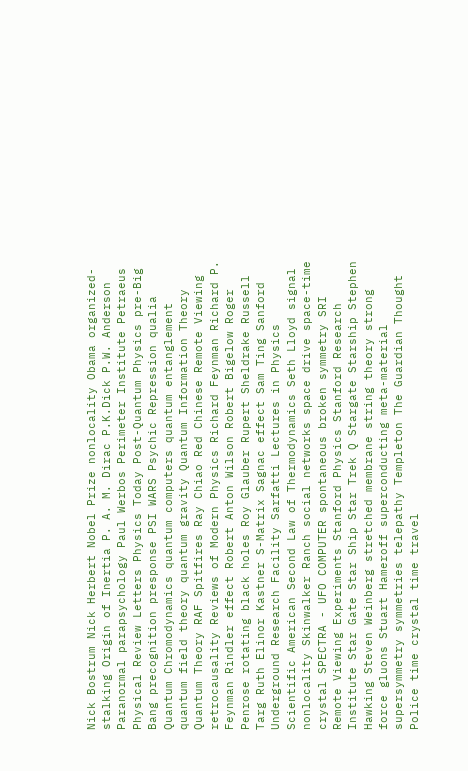Nick Bostrum Nick Herbert Nobel Prize nonlocality Obama organized-stalking Origin of Inertia P. A. M. Dirac P.K.Dick P.W. Anderson Paranormal parapsychology Paul Werbos Perimeter Institute Petraeus Physical Review Letters Physics Today Post-Quantum Physics pre-Big Bang precognition presponse PSI WARS Psychic Repression qualia Quantum Chromodynamics quantum computers quantum entanglement quantum field theory quantum gravity Quantum Information Theory Quantum Theory RAF Spitfires Ray Chiao Red Chinese Remote Viewing retrocausality Reviews of Modern Physics Richard Feynman Richard P. Feynman Rindler effect Robert Anton Wilson Robert Bigelow Roger Penrose rotating black holes Roy Glauber Rupert Sheldrake Russell Targ Ruth Elinor Kastner S-Matrix Sagnac effect Sam Ting Sanford Underground Research Facility Sarfatti Lectures in Physics Scientific American Second Law of Thermodynamics Seth Lloyd signal nonlocality Skinwalker Ranch social networks space drive space-time crystal SPECTRA - UFO COMPUTER spontaneous broken symmetry SRI Remote Viewing Experiments Stanford Physics Stanford Research Institute Star Gate Star Ship Star Trek Q Stargate Starship Stephen Hawking Steven Weinberg stretched membrane string theory strong force gluons Stuart Hameroff superconducting meta-material supersymmetry symmetries telepathy Templeton The Guardian Thought Police time crystal time travel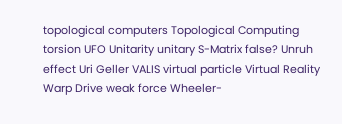topological computers Topological Computing torsion UFO Unitarity unitary S-Matrix false? Unruh effect Uri Geller VALIS virtual particle Virtual Reality Warp Drive weak force Wheeler-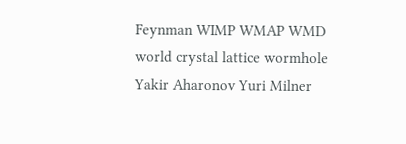Feynman WIMP WMAP WMD world crystal lattice wormhole Yakir Aharonov Yuri Milner